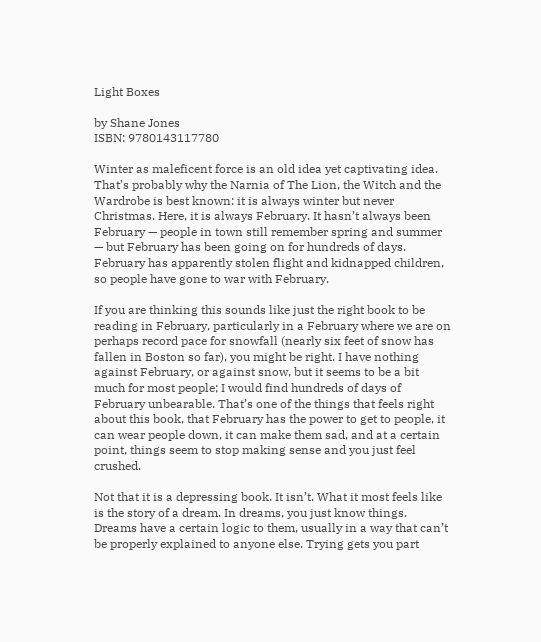Light Boxes

by Shane Jones
ISBN: 9780143117780

Winter as maleficent force is an old idea yet captivating idea. That’s probably why the Narnia of The Lion, the Witch and the Wardrobe is best known: it is always winter but never Christmas. Here, it is always February. It hasn’t always been February — people in town still remember spring and summer — but February has been going on for hundreds of days. February has apparently stolen flight and kidnapped children, so people have gone to war with February.

If you are thinking this sounds like just the right book to be reading in February, particularly in a February where we are on perhaps record pace for snowfall (nearly six feet of snow has fallen in Boston so far), you might be right. I have nothing against February, or against snow, but it seems to be a bit much for most people; I would find hundreds of days of February unbearable. That’s one of the things that feels right about this book, that February has the power to get to people, it can wear people down, it can make them sad, and at a certain point, things seem to stop making sense and you just feel crushed.

Not that it is a depressing book. It isn’t. What it most feels like is the story of a dream. In dreams, you just know things. Dreams have a certain logic to them, usually in a way that can’t be properly explained to anyone else. Trying gets you part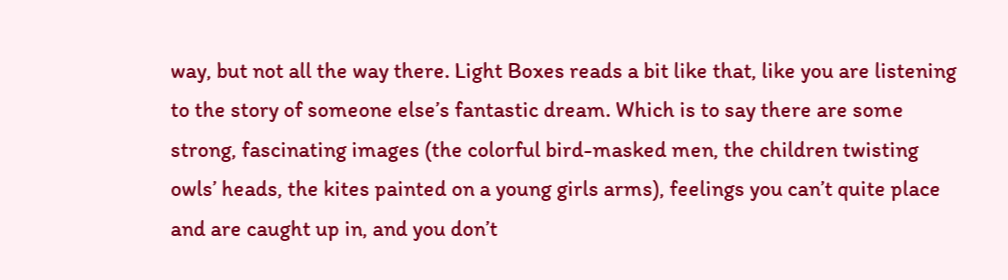way, but not all the way there. Light Boxes reads a bit like that, like you are listening to the story of someone else’s fantastic dream. Which is to say there are some strong, fascinating images (the colorful bird-masked men, the children twisting owls’ heads, the kites painted on a young girls arms), feelings you can’t quite place and are caught up in, and you don’t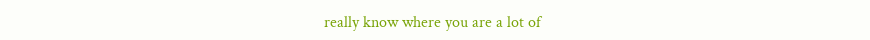really know where you are a lot of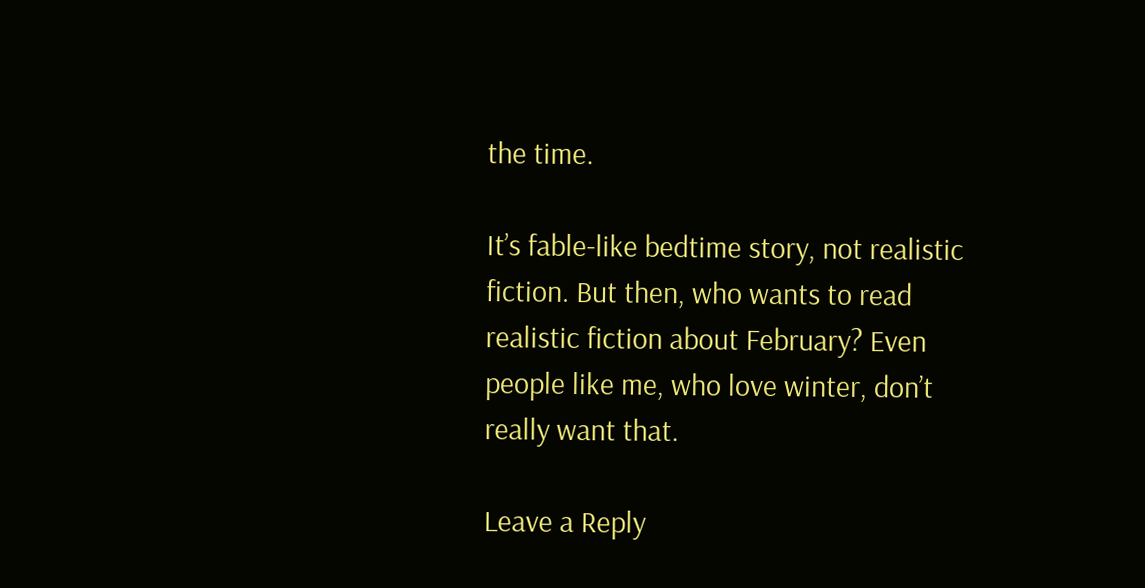the time.

It’s fable-like bedtime story, not realistic fiction. But then, who wants to read realistic fiction about February? Even people like me, who love winter, don’t really want that.

Leave a Reply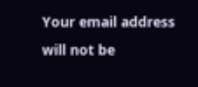Your email address will not be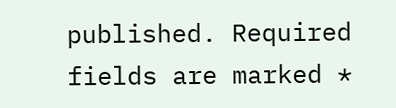published. Required fields are marked *